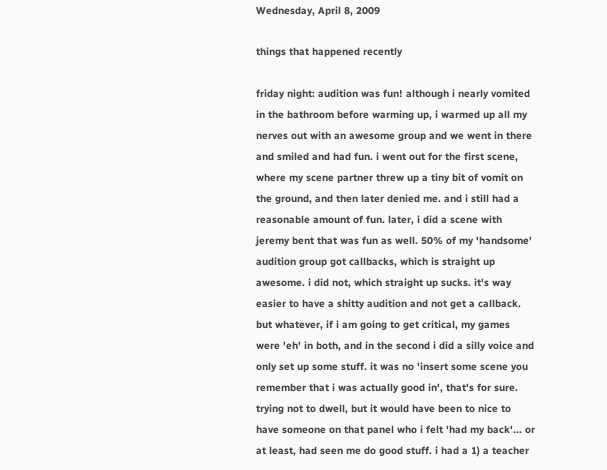Wednesday, April 8, 2009

things that happened recently

friday night: audition was fun! although i nearly vomited in the bathroom before warming up, i warmed up all my nerves out with an awesome group and we went in there and smiled and had fun. i went out for the first scene, where my scene partner threw up a tiny bit of vomit on the ground, and then later denied me. and i still had a reasonable amount of fun. later, i did a scene with jeremy bent that was fun as well. 50% of my 'handsome' audition group got callbacks, which is straight up awesome. i did not, which straight up sucks. it's way easier to have a shitty audition and not get a callback. but whatever, if i am going to get critical, my games were 'eh' in both, and in the second i did a silly voice and only set up some stuff. it was no 'insert some scene you remember that i was actually good in', that's for sure. trying not to dwell, but it would have been to nice to have someone on that panel who i felt 'had my back'... or at least, had seen me do good stuff. i had a 1) a teacher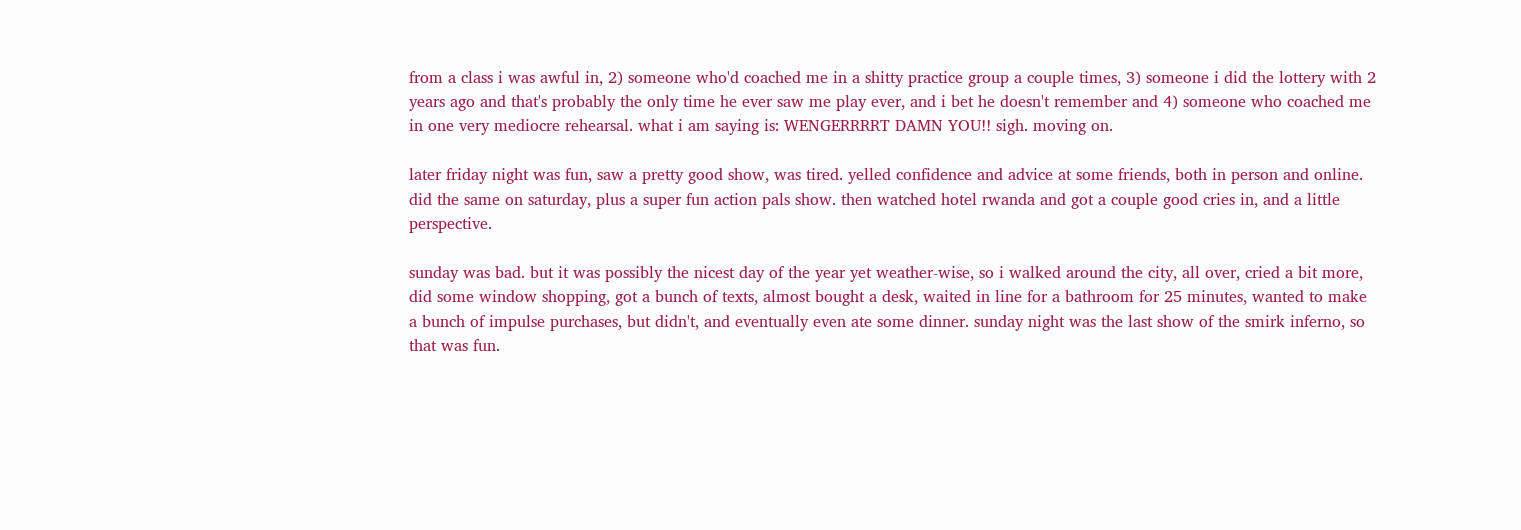from a class i was awful in, 2) someone who'd coached me in a shitty practice group a couple times, 3) someone i did the lottery with 2 years ago and that's probably the only time he ever saw me play ever, and i bet he doesn't remember and 4) someone who coached me in one very mediocre rehearsal. what i am saying is: WENGERRRRT DAMN YOU!! sigh. moving on.

later friday night was fun, saw a pretty good show, was tired. yelled confidence and advice at some friends, both in person and online. did the same on saturday, plus a super fun action pals show. then watched hotel rwanda and got a couple good cries in, and a little perspective.

sunday was bad. but it was possibly the nicest day of the year yet weather-wise, so i walked around the city, all over, cried a bit more, did some window shopping, got a bunch of texts, almost bought a desk, waited in line for a bathroom for 25 minutes, wanted to make a bunch of impulse purchases, but didn't, and eventually even ate some dinner. sunday night was the last show of the smirk inferno, so that was fun.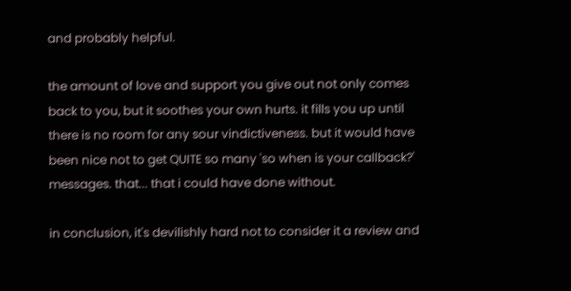and probably helpful.

the amount of love and support you give out not only comes back to you, but it soothes your own hurts. it fills you up until there is no room for any sour vindictiveness. but it would have been nice not to get QUITE so many 'so when is your callback?' messages. that... that i could have done without.

in conclusion, it's devilishly hard not to consider it a review and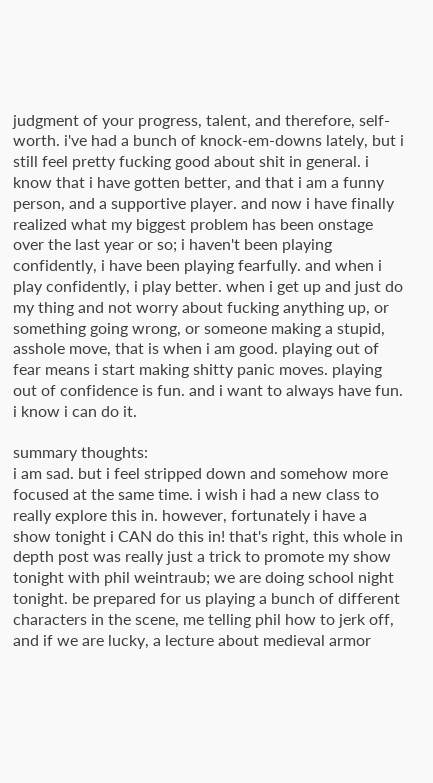judgment of your progress, talent, and therefore, self-worth. i've had a bunch of knock-em-downs lately, but i still feel pretty fucking good about shit in general. i know that i have gotten better, and that i am a funny person, and a supportive player. and now i have finally realized what my biggest problem has been onstage over the last year or so; i haven't been playing confidently, i have been playing fearfully. and when i play confidently, i play better. when i get up and just do my thing and not worry about fucking anything up, or something going wrong, or someone making a stupid, asshole move, that is when i am good. playing out of fear means i start making shitty panic moves. playing out of confidence is fun. and i want to always have fun. i know i can do it.

summary thoughts:
i am sad. but i feel stripped down and somehow more focused at the same time. i wish i had a new class to really explore this in. however, fortunately i have a show tonight i CAN do this in! that's right, this whole in depth post was really just a trick to promote my show tonight with phil weintraub; we are doing school night tonight. be prepared for us playing a bunch of different characters in the scene, me telling phil how to jerk off, and if we are lucky, a lecture about medieval armor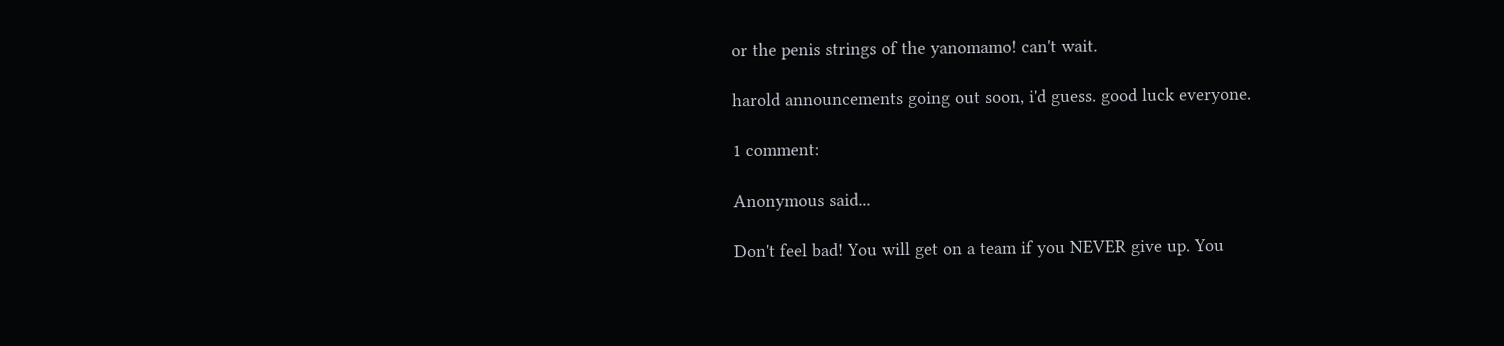or the penis strings of the yanomamo! can't wait.

harold announcements going out soon, i'd guess. good luck everyone.

1 comment:

Anonymous said...

Don't feel bad! You will get on a team if you NEVER give up. You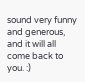sound very funny and generous, and it will all come back to you. :)